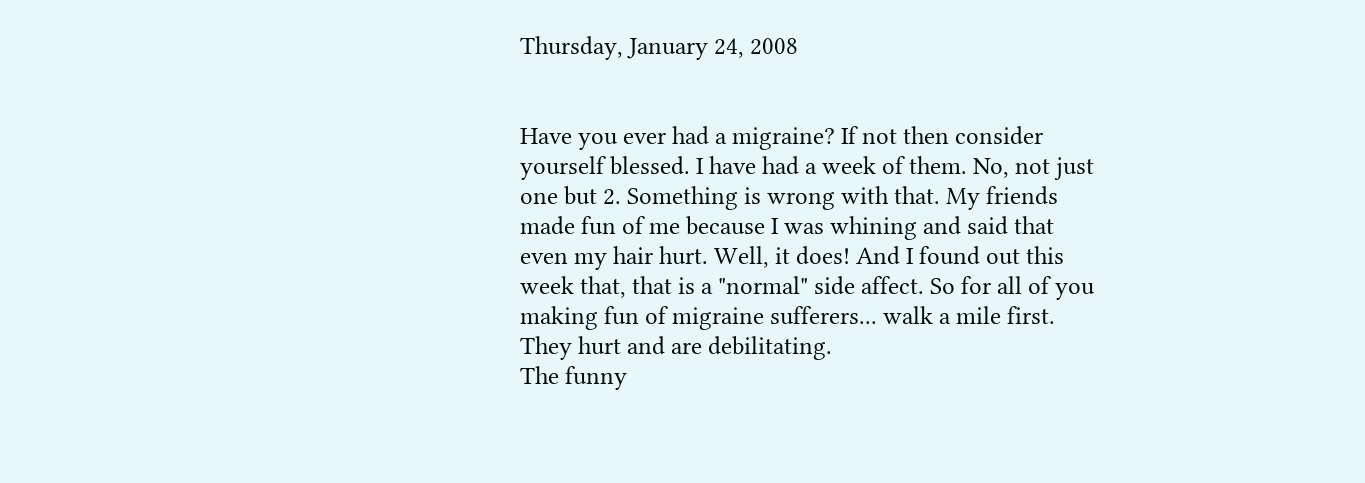Thursday, January 24, 2008


Have you ever had a migraine? If not then consider yourself blessed. I have had a week of them. No, not just one but 2. Something is wrong with that. My friends made fun of me because I was whining and said that even my hair hurt. Well, it does! And I found out this week that, that is a "normal" side affect. So for all of you making fun of migraine sufferers... walk a mile first. They hurt and are debilitating.
The funny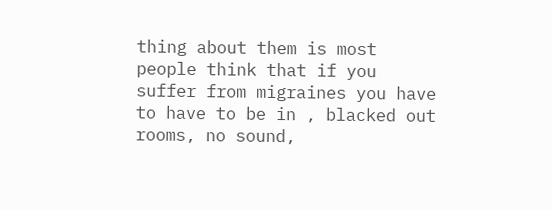thing about them is most people think that if you suffer from migraines you have to have to be in , blacked out rooms, no sound,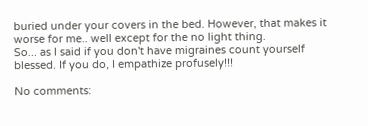buried under your covers in the bed. However, that makes it worse for me.. well except for the no light thing.
So... as I said if you don't have migraines count yourself blessed. If you do, I empathize profusely!!!

No comments: